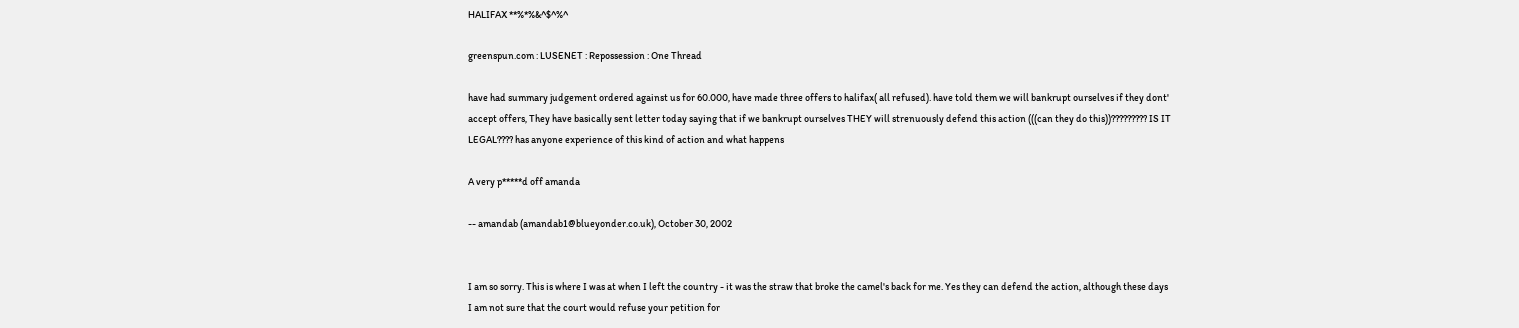HALIFAX **%*%&^$^%^

greenspun.com : LUSENET : Repossession : One Thread

have had summary judgement ordered against us for 60.000, have made three offers to halifax( all refused). have told them we will bankrupt ourselves if they dont' accept offers, They have basically sent letter today saying that if we bankrupt ourselves THEY will strenuously defend this action (((can they do this))????????? IS IT LEGAL???? has anyone experience of this kind of action and what happens

A very p*****d off amanda

-- amandab (amandab1@blueyonder.co.uk), October 30, 2002


I am so sorry. This is where I was at when I left the country - it was the straw that broke the camel's back for me. Yes they can defend the action, although these days I am not sure that the court would refuse your petition for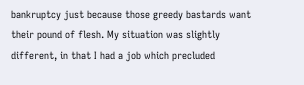bankruptcy just because those greedy bastards want their pound of flesh. My situation was slightly different, in that I had a job which precluded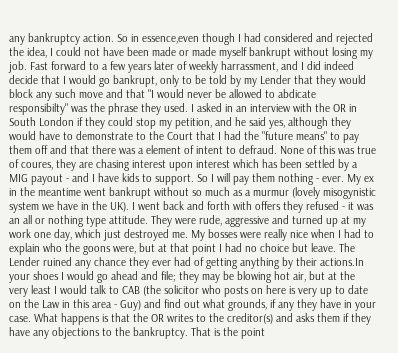any bankruptcy action. So in essence,even though I had considered and rejected the idea, I could not have been made or made myself bankrupt without losing my job. Fast forward to a few years later of weekly harrassment, and I did indeed decide that I would go bankrupt, only to be told by my Lender that they would block any such move and that "I would never be allowed to abdicate responsibilty" was the phrase they used. I asked in an interview with the OR in South London if they could stop my petition, and he said yes, although they would have to demonstrate to the Court that I had the "future means" to pay them off and that there was a element of intent to defraud. None of this was true of coures, they are chasing interest upon interest which has been settled by a MIG payout - and I have kids to support. So I will pay them nothing - ever. My ex in the meantime went bankrupt without so much as a murmur (lovely misogynistic system we have in the UK). I went back and forth with offers they refused - it was an all or nothing type attitude. They were rude, aggressive and turned up at my work one day, which just destroyed me. My bosses were really nice when I had to explain who the goons were, but at that point I had no choice but leave. The Lender ruined any chance they ever had of getting anything by their actions.In your shoes I would go ahead and file; they may be blowing hot air, but at the very least I would talk to CAB (the solicitor who posts on here is very up to date on the Law in this area - Guy) and find out what grounds, if any they have in your case. What happens is that the OR writes to the creditor(s) and asks them if they have any objections to the bankruptcy. That is the point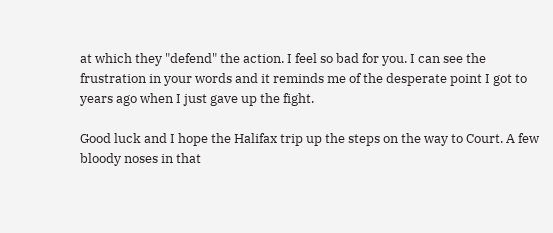at which they "defend" the action. I feel so bad for you. I can see the frustration in your words and it reminds me of the desperate point I got to years ago when I just gave up the fight.

Good luck and I hope the Halifax trip up the steps on the way to Court. A few bloody noses in that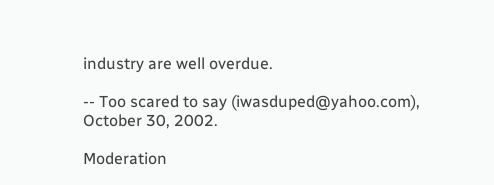industry are well overdue.

-- Too scared to say (iwasduped@yahoo.com), October 30, 2002.

Moderation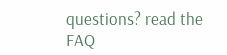questions? read the FAQ